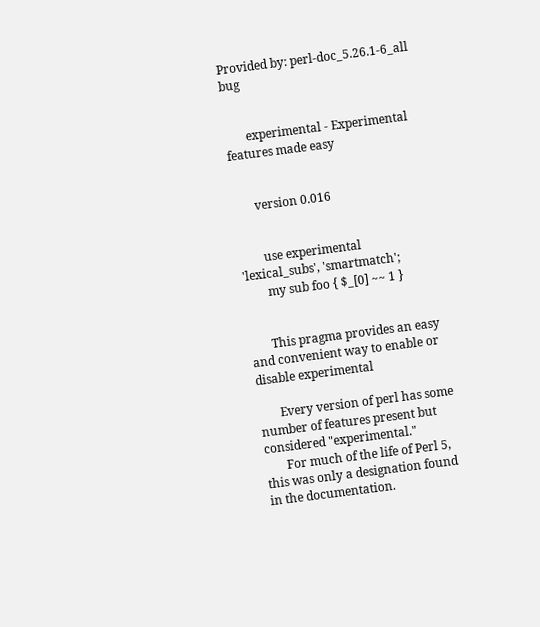Provided by: perl-doc_5.26.1-6_all bug


       experimental - Experimental features made easy


       version 0.016


        use experimental 'lexical_subs', 'smartmatch';
        my sub foo { $_[0] ~~ 1 }


       This pragma provides an easy and convenient way to enable or disable experimental

       Every version of perl has some number of features present but considered "experimental."
       For much of the life of Perl 5, this was only a designation found in the documentation.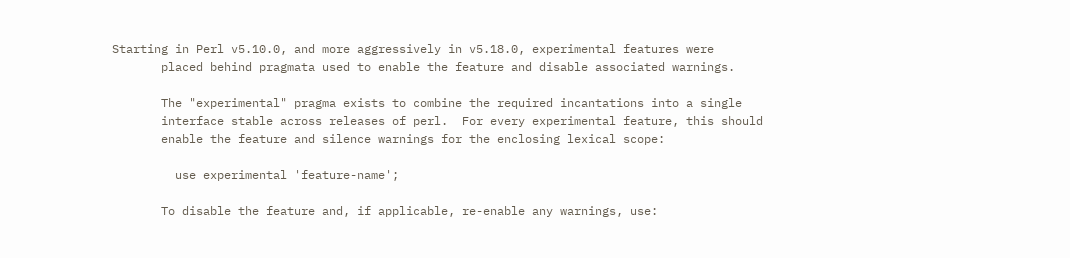Starting in Perl v5.10.0, and more aggressively in v5.18.0, experimental features were
       placed behind pragmata used to enable the feature and disable associated warnings.

       The "experimental" pragma exists to combine the required incantations into a single
       interface stable across releases of perl.  For every experimental feature, this should
       enable the feature and silence warnings for the enclosing lexical scope:

         use experimental 'feature-name';

       To disable the feature and, if applicable, re-enable any warnings, use: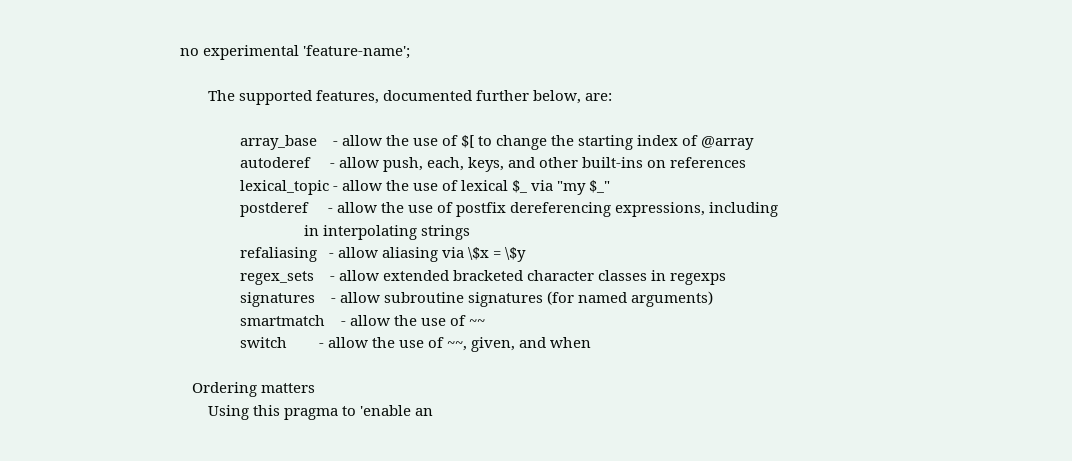no experimental 'feature-name';

       The supported features, documented further below, are:

               array_base    - allow the use of $[ to change the starting index of @array
               autoderef     - allow push, each, keys, and other built-ins on references
               lexical_topic - allow the use of lexical $_ via "my $_"
               postderef     - allow the use of postfix dereferencing expressions, including
                               in interpolating strings
               refaliasing   - allow aliasing via \$x = \$y
               regex_sets    - allow extended bracketed character classes in regexps
               signatures    - allow subroutine signatures (for named arguments)
               smartmatch    - allow the use of ~~
               switch        - allow the use of ~~, given, and when

   Ordering matters
       Using this pragma to 'enable an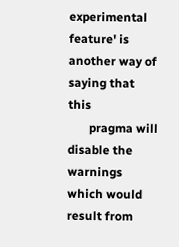experimental feature' is another way of saying that this
       pragma will disable the warnings which would result from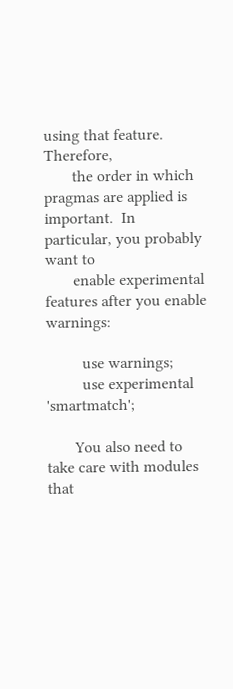using that feature.  Therefore,
       the order in which pragmas are applied is important.  In particular, you probably want to
       enable experimental features after you enable warnings:

         use warnings;
         use experimental 'smartmatch';

       You also need to take care with modules that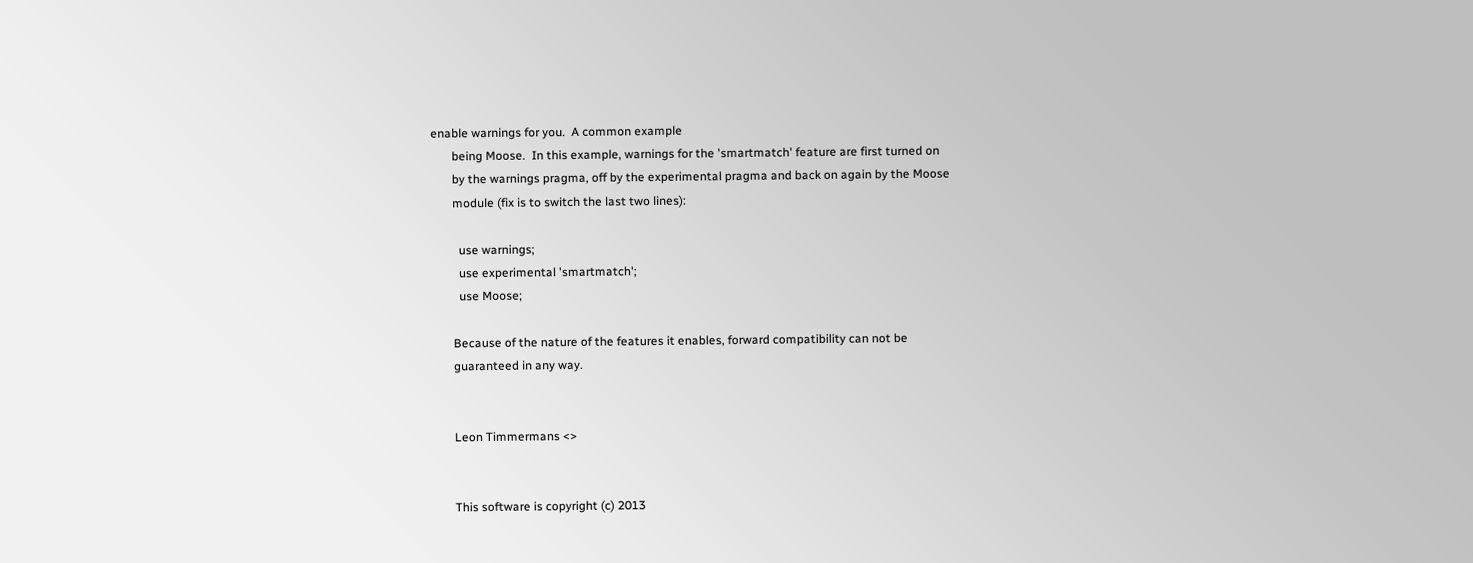enable warnings for you.  A common example
       being Moose.  In this example, warnings for the 'smartmatch' feature are first turned on
       by the warnings pragma, off by the experimental pragma and back on again by the Moose
       module (fix is to switch the last two lines):

         use warnings;
         use experimental 'smartmatch';
         use Moose;

       Because of the nature of the features it enables, forward compatibility can not be
       guaranteed in any way.


       Leon Timmermans <>


       This software is copyright (c) 2013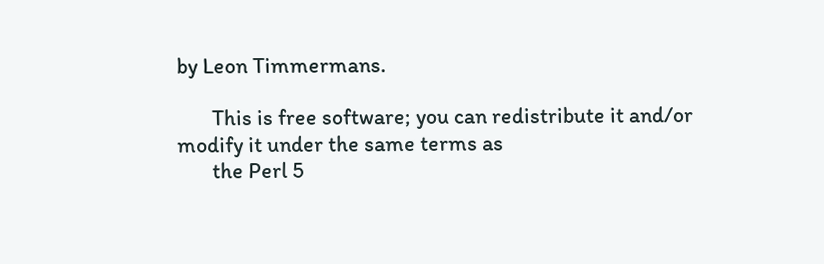by Leon Timmermans.

       This is free software; you can redistribute it and/or modify it under the same terms as
       the Perl 5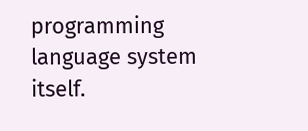programming language system itself.